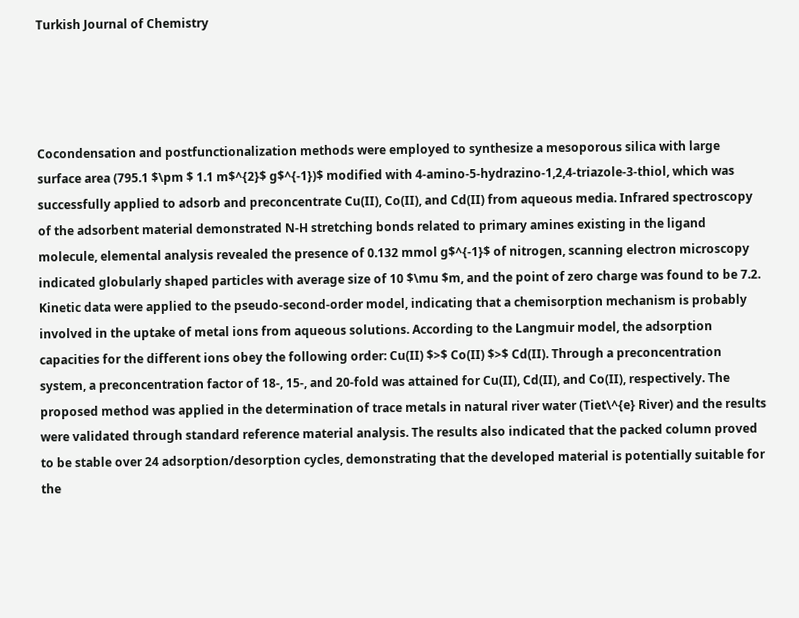Turkish Journal of Chemistry




Cocondensation and postfunctionalization methods were employed to synthesize a mesoporous silica with large surface area (795.1 $\pm $ 1.1 m$^{2}$ g$^{-1})$ modified with 4-amino-5-hydrazino-1,2,4-triazole-3-thiol, which was successfully applied to adsorb and preconcentrate Cu(II), Co(II), and Cd(II) from aqueous media. Infrared spectroscopy of the adsorbent material demonstrated N-H stretching bonds related to primary amines existing in the ligand molecule, elemental analysis revealed the presence of 0.132 mmol g$^{-1}$ of nitrogen, scanning electron microscopy indicated globularly shaped particles with average size of 10 $\mu $m, and the point of zero charge was found to be 7.2. Kinetic data were applied to the pseudo-second-order model, indicating that a chemisorption mechanism is probably involved in the uptake of metal ions from aqueous solutions. According to the Langmuir model, the adsorption capacities for the different ions obey the following order: Cu(II) $>$ Co(II) $>$ Cd(II). Through a preconcentration system, a preconcentration factor of 18-, 15-, and 20-fold was attained for Cu(II), Cd(II), and Co(II), respectively. The proposed method was applied in the determination of trace metals in natural river water (Tiet\^{e} River) and the results were validated through standard reference material analysis. The results also indicated that the packed column proved to be stable over 24 adsorption/desorption cycles, demonstrating that the developed material is potentially suitable for the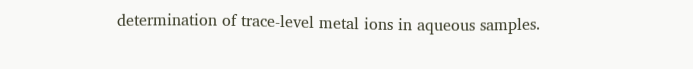determination of trace-level metal ions in aqueous samples.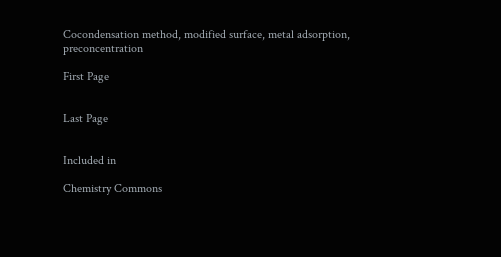Cocondensation method, modified surface, metal adsorption, preconcentration

First Page


Last Page


Included in

Chemistry Commons